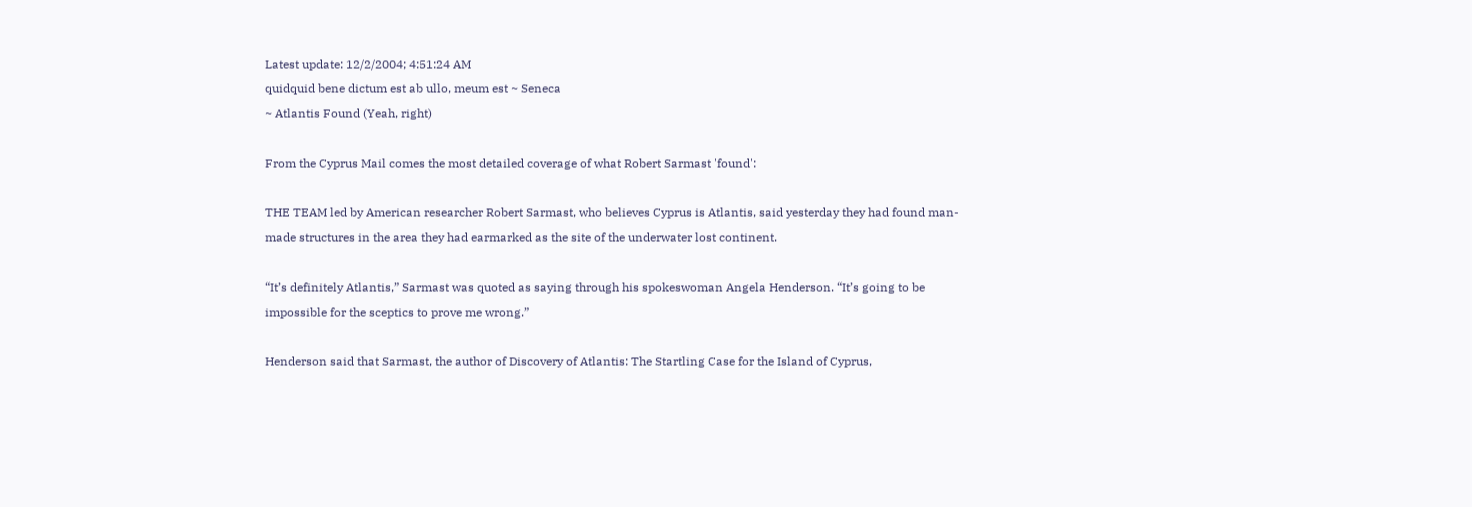Latest update: 12/2/2004; 4:51:24 AM
quidquid bene dictum est ab ullo, meum est ~ Seneca
~ Atlantis Found (Yeah, right)

From the Cyprus Mail comes the most detailed coverage of what Robert Sarmast 'found':

THE TEAM led by American researcher Robert Sarmast, who believes Cyprus is Atlantis, said yesterday they had found man-made structures in the area they had earmarked as the site of the underwater lost continent.

“It’s definitely Atlantis,” Sarmast was quoted as saying through his spokeswoman Angela Henderson. “It’s going to be impossible for the sceptics to prove me wrong.”

Henderson said that Sarmast, the author of Discovery of Atlantis: The Startling Case for the Island of Cyprus,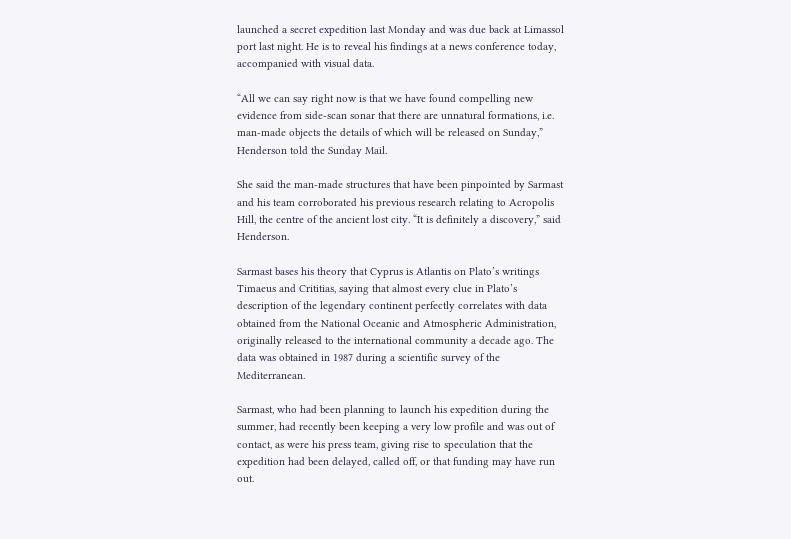launched a secret expedition last Monday and was due back at Limassol port last night. He is to reveal his findings at a news conference today, accompanied with visual data.

“All we can say right now is that we have found compelling new evidence from side-scan sonar that there are unnatural formations, i.e. man-made objects the details of which will be released on Sunday,” Henderson told the Sunday Mail.

She said the man-made structures that have been pinpointed by Sarmast and his team corroborated his previous research relating to Acropolis Hill, the centre of the ancient lost city. “It is definitely a discovery,” said Henderson.

Sarmast bases his theory that Cyprus is Atlantis on Plato’s writings Timaeus and Crititias, saying that almost every clue in Plato’s description of the legendary continent perfectly correlates with data obtained from the National Oceanic and Atmospheric Administration, originally released to the international community a decade ago. The data was obtained in 1987 during a scientific survey of the Mediterranean.

Sarmast, who had been planning to launch his expedition during the summer, had recently been keeping a very low profile and was out of contact, as were his press team, giving rise to speculation that the expedition had been delayed, called off, or that funding may have run out.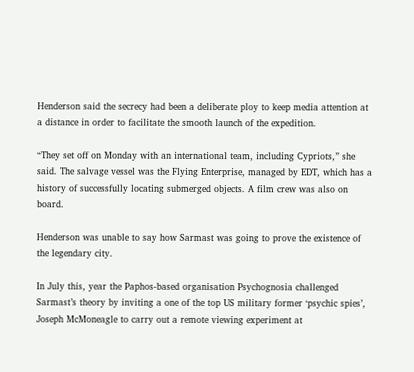Henderson said the secrecy had been a deliberate ploy to keep media attention at a distance in order to facilitate the smooth launch of the expedition.

“They set off on Monday with an international team, including Cypriots,” she said. The salvage vessel was the Flying Enterprise, managed by EDT, which has a history of successfully locating submerged objects. A film crew was also on board.

Henderson was unable to say how Sarmast was going to prove the existence of the legendary city.

In July this, year the Paphos-based organisation Psychognosia challenged Sarmast’s theory by inviting a one of the top US military former ‘psychic spies’, Joseph McMoneagle to carry out a remote viewing experiment at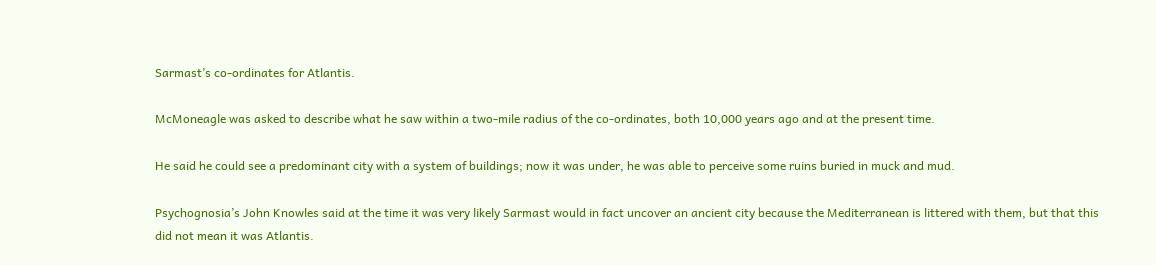Sarmast’s co-ordinates for Atlantis.

McMoneagle was asked to describe what he saw within a two-mile radius of the co-ordinates, both 10,000 years ago and at the present time.

He said he could see a predominant city with a system of buildings; now it was under, he was able to perceive some ruins buried in muck and mud.

Psychognosia’s John Knowles said at the time it was very likely Sarmast would in fact uncover an ancient city because the Mediterranean is littered with them, but that this did not mean it was Atlantis.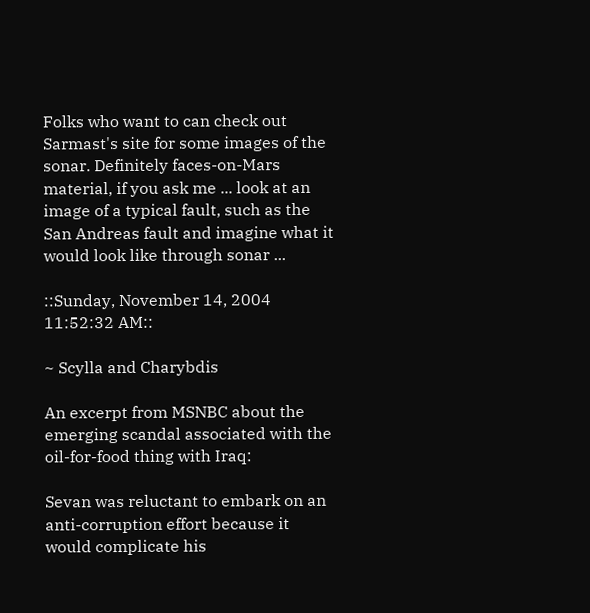Folks who want to can check out Sarmast's site for some images of the sonar. Definitely faces-on-Mars material, if you ask me ... look at an image of a typical fault, such as the San Andreas fault and imagine what it would look like through sonar ...

::Sunday, November 14, 2004 11:52:32 AM::

~ Scylla and Charybdis

An excerpt from MSNBC about the emerging scandal associated with the oil-for-food thing with Iraq:

Sevan was reluctant to embark on an anti-corruption effort because it would complicate his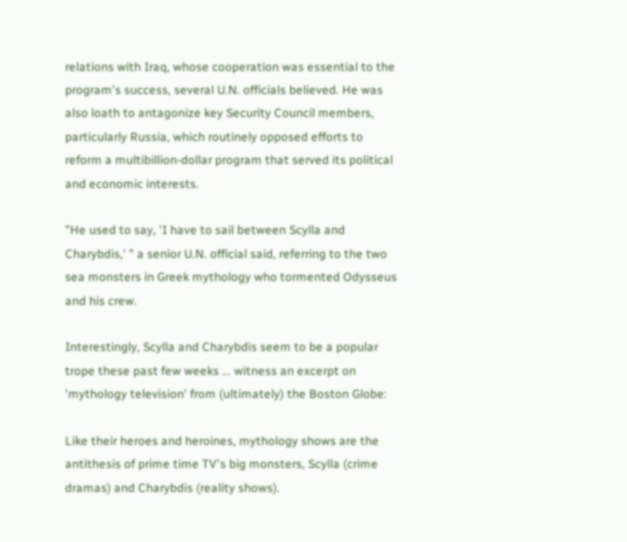relations with Iraq, whose cooperation was essential to the program's success, several U.N. officials believed. He was also loath to antagonize key Security Council members, particularly Russia, which routinely opposed efforts to reform a multibillion-dollar program that served its political and economic interests.

"He used to say, 'I have to sail between Scylla and Charybdis,' " a senior U.N. official said, referring to the two sea monsters in Greek mythology who tormented Odysseus and his crew.

Interestingly, Scylla and Charybdis seem to be a popular trope these past few weeks ... witness an excerpt on 'mythology television' from (ultimately) the Boston Globe:

Like their heroes and heroines, mythology shows are the antithesis of prime time TV's big monsters, Scylla (crime dramas) and Charybdis (reality shows).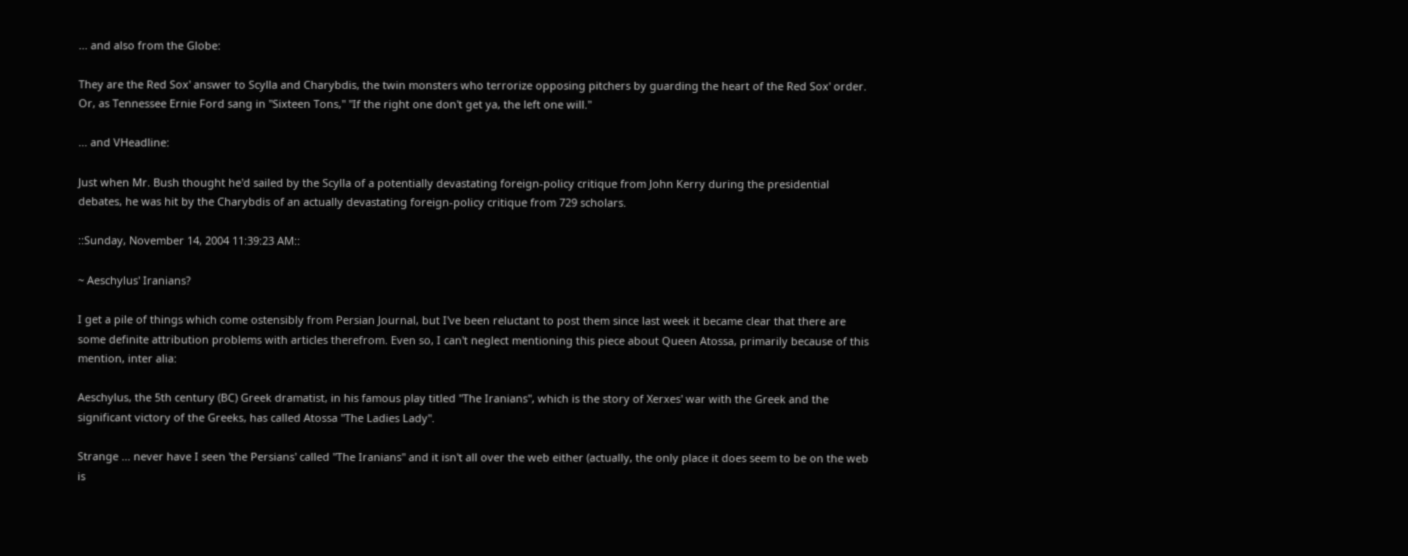... and also from the Globe:

They are the Red Sox' answer to Scylla and Charybdis, the twin monsters who terrorize opposing pitchers by guarding the heart of the Red Sox' order. Or, as Tennessee Ernie Ford sang in "Sixteen Tons," "If the right one don't get ya, the left one will."

... and VHeadline:

Just when Mr. Bush thought he'd sailed by the Scylla of a potentially devastating foreign-policy critique from John Kerry during the presidential debates, he was hit by the Charybdis of an actually devastating foreign-policy critique from 729 scholars.

::Sunday, November 14, 2004 11:39:23 AM::

~ Aeschylus' Iranians?

I get a pile of things which come ostensibly from Persian Journal, but I've been reluctant to post them since last week it became clear that there are some definite attribution problems with articles therefrom. Even so, I can't neglect mentioning this piece about Queen Atossa, primarily because of this mention, inter alia:

Aeschylus, the 5th century (BC) Greek dramatist, in his famous play titled "The Iranians", which is the story of Xerxes' war with the Greek and the significant victory of the Greeks, has called Atossa "The Ladies Lady".

Strange ... never have I seen 'the Persians' called "The Iranians" and it isn't all over the web either (actually, the only place it does seem to be on the web is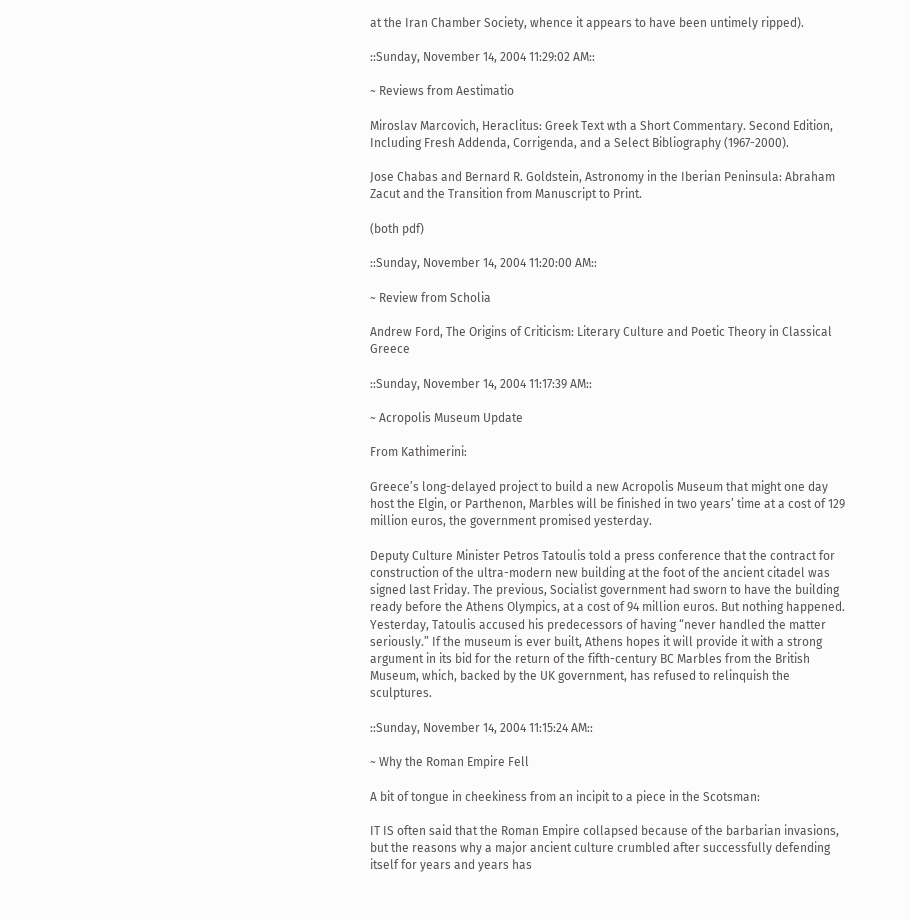at the Iran Chamber Society, whence it appears to have been untimely ripped).

::Sunday, November 14, 2004 11:29:02 AM::

~ Reviews from Aestimatio

Miroslav Marcovich, Heraclitus: Greek Text wth a Short Commentary. Second Edition, Including Fresh Addenda, Corrigenda, and a Select Bibliography (1967-2000).

Jose Chabas and Bernard R. Goldstein, Astronomy in the Iberian Peninsula: Abraham Zacut and the Transition from Manuscript to Print.

(both pdf)

::Sunday, November 14, 2004 11:20:00 AM::

~ Review from Scholia

Andrew Ford, The Origins of Criticism: Literary Culture and Poetic Theory in Classical Greece

::Sunday, November 14, 2004 11:17:39 AM::

~ Acropolis Museum Update

From Kathimerini:

Greece’s long-delayed project to build a new Acropolis Museum that might one day host the Elgin, or Parthenon, Marbles will be finished in two years’ time at a cost of 129 million euros, the government promised yesterday.

Deputy Culture Minister Petros Tatoulis told a press conference that the contract for construction of the ultra-modern new building at the foot of the ancient citadel was signed last Friday. The previous, Socialist government had sworn to have the building ready before the Athens Olympics, at a cost of 94 million euros. But nothing happened. Yesterday, Tatoulis accused his predecessors of having “never handled the matter seriously.” If the museum is ever built, Athens hopes it will provide it with a strong argument in its bid for the return of the fifth-century BC Marbles from the British Museum, which, backed by the UK government, has refused to relinquish the sculptures.

::Sunday, November 14, 2004 11:15:24 AM::

~ Why the Roman Empire Fell

A bit of tongue in cheekiness from an incipit to a piece in the Scotsman:

IT IS often said that the Roman Empire collapsed because of the barbarian invasions, but the reasons why a major ancient culture crumbled after successfully defending itself for years and years has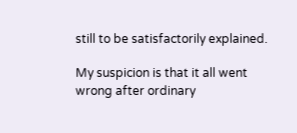still to be satisfactorily explained.

My suspicion is that it all went wrong after ordinary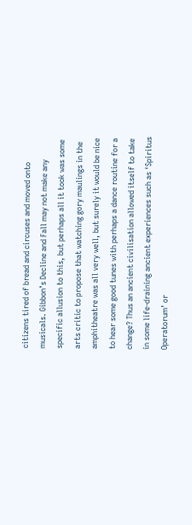citizens tired of bread and circuses and moved onto musicals. Gibbon’s Decline and Fall may not make any specific allusion to this, but perhaps all it took was some arts critic to propose that watching gory maulings in the amphitheatre was all very well, but surely it would be nice to hear some good tunes with perhaps a dance routine for a change? Thus an ancient civilisation allowed itself to take in some life-draining ancient experiences such as ‘Spiritus Operatorum’ or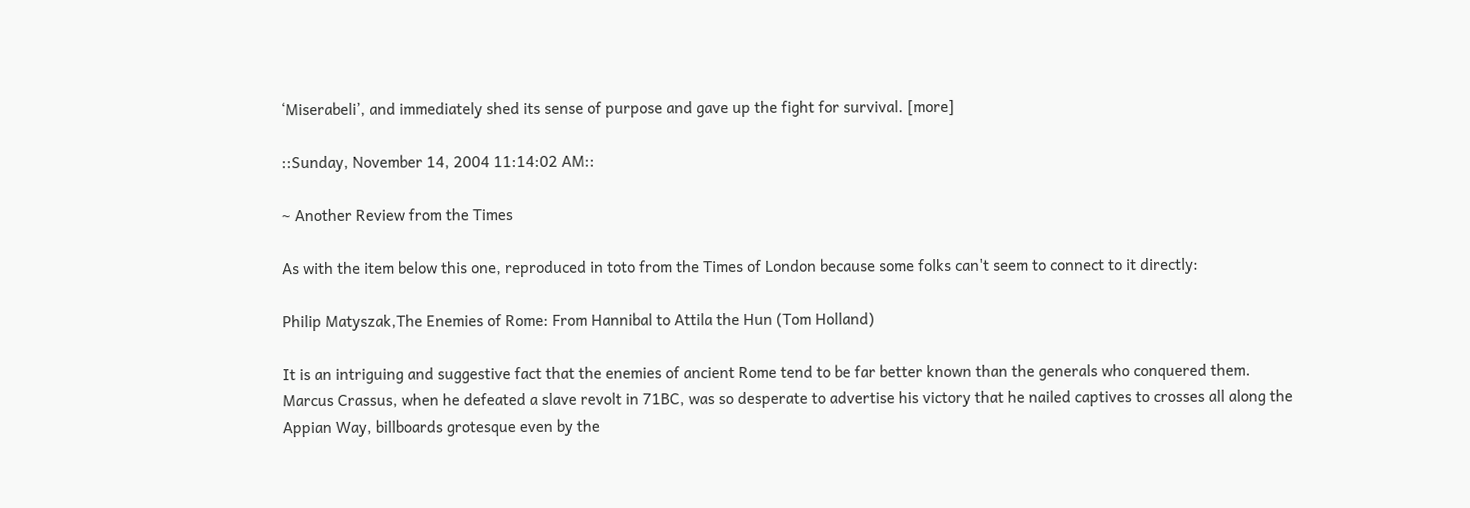‘Miserabeli’, and immediately shed its sense of purpose and gave up the fight for survival. [more]

::Sunday, November 14, 2004 11:14:02 AM::

~ Another Review from the Times

As with the item below this one, reproduced in toto from the Times of London because some folks can't seem to connect to it directly:

Philip Matyszak,The Enemies of Rome: From Hannibal to Attila the Hun (Tom Holland)

It is an intriguing and suggestive fact that the enemies of ancient Rome tend to be far better known than the generals who conquered them. Marcus Crassus, when he defeated a slave revolt in 71BC, was so desperate to advertise his victory that he nailed captives to crosses all along the Appian Way, billboards grotesque even by the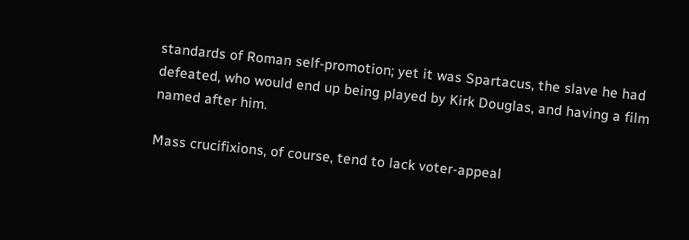standards of Roman self-promotion; yet it was Spartacus, the slave he had defeated, who would end up being played by Kirk Douglas, and having a film named after him.

Mass crucifixions, of course, tend to lack voter-appeal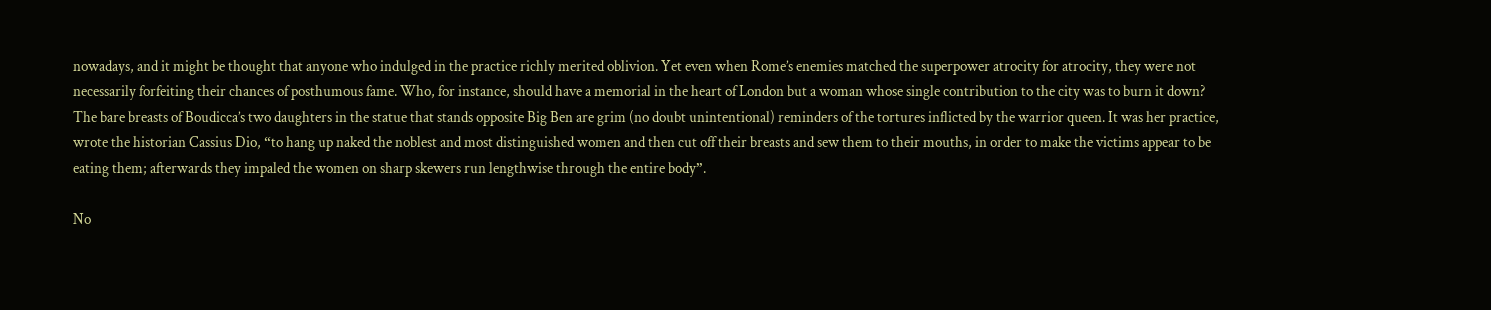nowadays, and it might be thought that anyone who indulged in the practice richly merited oblivion. Yet even when Rome’s enemies matched the superpower atrocity for atrocity, they were not necessarily forfeiting their chances of posthumous fame. Who, for instance, should have a memorial in the heart of London but a woman whose single contribution to the city was to burn it down? The bare breasts of Boudicca’s two daughters in the statue that stands opposite Big Ben are grim (no doubt unintentional) reminders of the tortures inflicted by the warrior queen. It was her practice, wrote the historian Cassius Dio, “to hang up naked the noblest and most distinguished women and then cut off their breasts and sew them to their mouths, in order to make the victims appear to be eating them; afterwards they impaled the women on sharp skewers run lengthwise through the entire body”.

No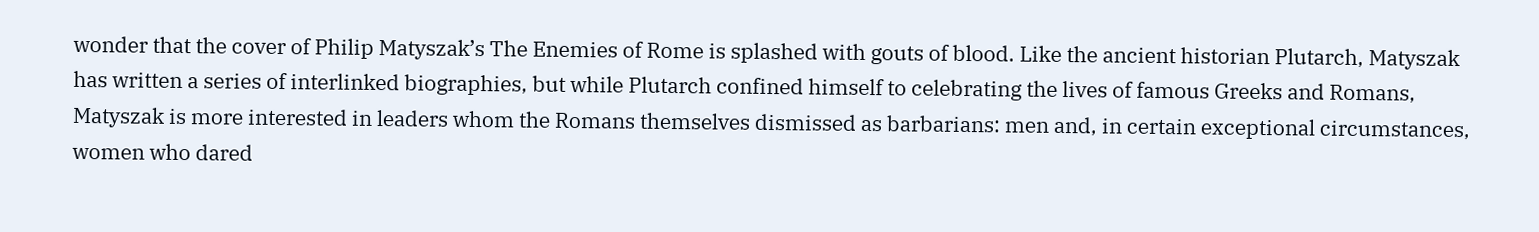wonder that the cover of Philip Matyszak’s The Enemies of Rome is splashed with gouts of blood. Like the ancient historian Plutarch, Matyszak has written a series of interlinked biographies, but while Plutarch confined himself to celebrating the lives of famous Greeks and Romans, Matyszak is more interested in leaders whom the Romans themselves dismissed as barbarians: men and, in certain exceptional circumstances, women who dared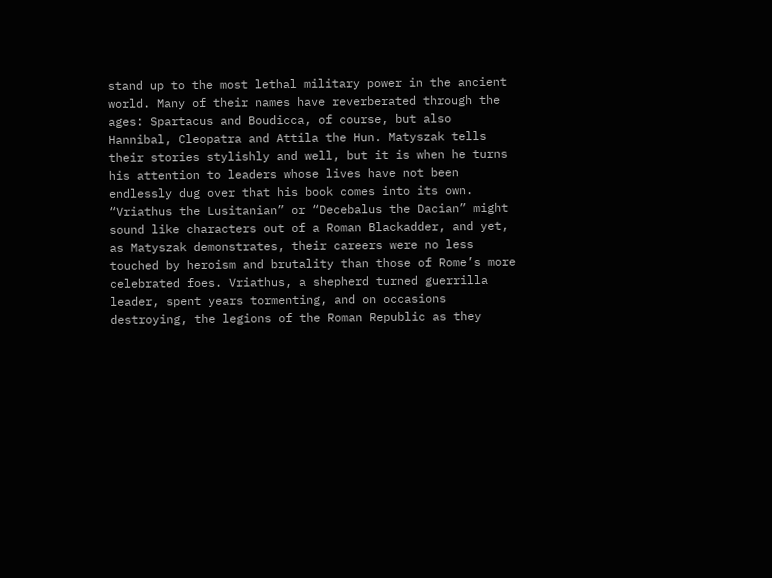stand up to the most lethal military power in the ancient world. Many of their names have reverberated through the ages: Spartacus and Boudicca, of course, but also Hannibal, Cleopatra and Attila the Hun. Matyszak tells their stories stylishly and well, but it is when he turns his attention to leaders whose lives have not been endlessly dug over that his book comes into its own. “Vriathus the Lusitanian” or “Decebalus the Dacian” might sound like characters out of a Roman Blackadder, and yet, as Matyszak demonstrates, their careers were no less touched by heroism and brutality than those of Rome’s more celebrated foes. Vriathus, a shepherd turned guerrilla leader, spent years tormenting, and on occasions destroying, the legions of the Roman Republic as they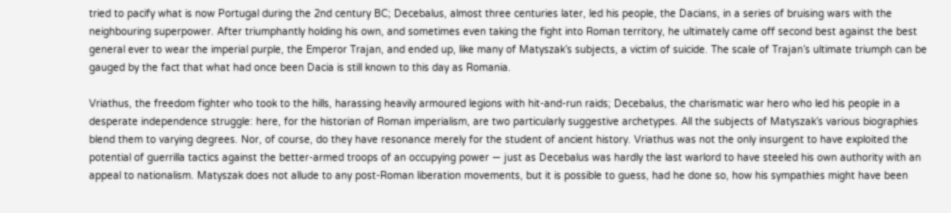tried to pacify what is now Portugal during the 2nd century BC; Decebalus, almost three centuries later, led his people, the Dacians, in a series of bruising wars with the neighbouring superpower. After triumphantly holding his own, and sometimes even taking the fight into Roman territory, he ultimately came off second best against the best general ever to wear the imperial purple, the Emperor Trajan, and ended up, like many of Matyszak’s subjects, a victim of suicide. The scale of Trajan’s ultimate triumph can be gauged by the fact that what had once been Dacia is still known to this day as Romania.

Vriathus, the freedom fighter who took to the hills, harassing heavily armoured legions with hit-and-run raids; Decebalus, the charismatic war hero who led his people in a desperate independence struggle: here, for the historian of Roman imperialism, are two particularly suggestive archetypes. All the subjects of Matyszak’s various biographies blend them to varying degrees. Nor, of course, do they have resonance merely for the student of ancient history. Vriathus was not the only insurgent to have exploited the potential of guerrilla tactics against the better-armed troops of an occupying power — just as Decebalus was hardly the last warlord to have steeled his own authority with an appeal to nationalism. Matyszak does not allude to any post-Roman liberation movements, but it is possible to guess, had he done so, how his sympathies might have been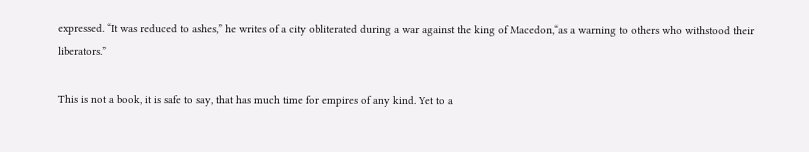expressed. “It was reduced to ashes,” he writes of a city obliterated during a war against the king of Macedon,“as a warning to others who withstood their liberators.”

This is not a book, it is safe to say, that has much time for empires of any kind. Yet to a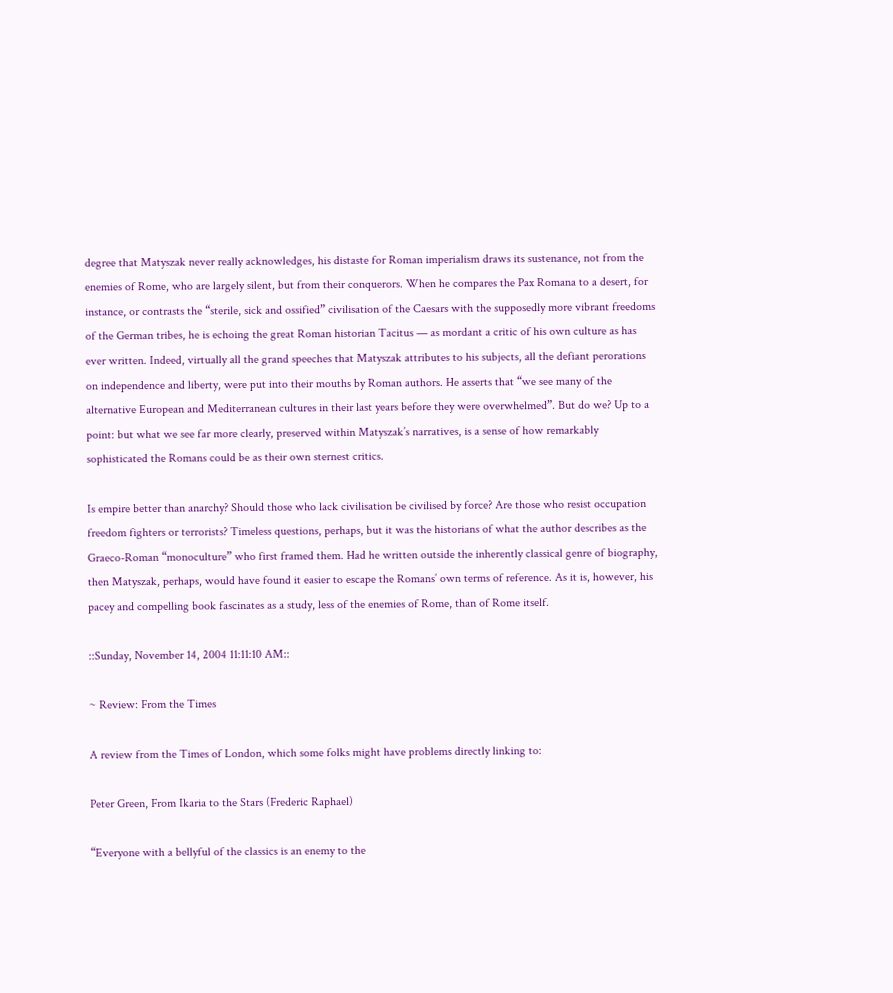degree that Matyszak never really acknowledges, his distaste for Roman imperialism draws its sustenance, not from the enemies of Rome, who are largely silent, but from their conquerors. When he compares the Pax Romana to a desert, for instance, or contrasts the “sterile, sick and ossified” civilisation of the Caesars with the supposedly more vibrant freedoms of the German tribes, he is echoing the great Roman historian Tacitus — as mordant a critic of his own culture as has ever written. Indeed, virtually all the grand speeches that Matyszak attributes to his subjects, all the defiant perorations on independence and liberty, were put into their mouths by Roman authors. He asserts that “we see many of the alternative European and Mediterranean cultures in their last years before they were overwhelmed”. But do we? Up to a point: but what we see far more clearly, preserved within Matyszak’s narratives, is a sense of how remarkably sophisticated the Romans could be as their own sternest critics.

Is empire better than anarchy? Should those who lack civilisation be civilised by force? Are those who resist occupation freedom fighters or terrorists? Timeless questions, perhaps, but it was the historians of what the author describes as the Graeco-Roman “monoculture” who first framed them. Had he written outside the inherently classical genre of biography, then Matyszak, perhaps, would have found it easier to escape the Romans’ own terms of reference. As it is, however, his pacey and compelling book fascinates as a study, less of the enemies of Rome, than of Rome itself.

::Sunday, November 14, 2004 11:11:10 AM::

~ Review: From the Times

A review from the Times of London, which some folks might have problems directly linking to:

Peter Green, From Ikaria to the Stars (Frederic Raphael)

“Everyone with a bellyful of the classics is an enemy to the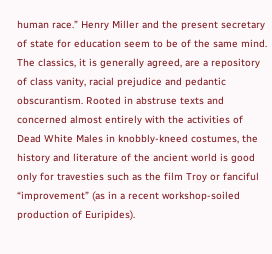human race.” Henry Miller and the present secretary of state for education seem to be of the same mind. The classics, it is generally agreed, are a repository of class vanity, racial prejudice and pedantic obscurantism. Rooted in abstruse texts and concerned almost entirely with the activities of Dead White Males in knobbly-kneed costumes, the history and literature of the ancient world is good only for travesties such as the film Troy or fanciful “improvement” (as in a recent workshop-soiled production of Euripides).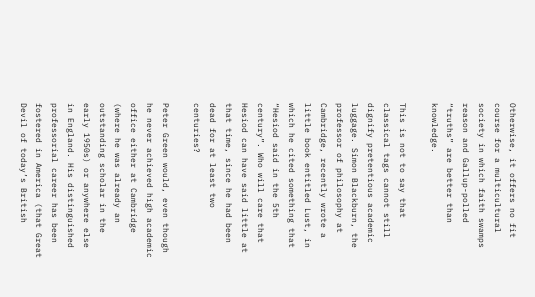Otherwise, it offers no fit course for a multicultural society in which faith swamps reason and Gallup-polled “truths” are better than knowledge.

This is not to say that classical tags cannot still dignify pretentious academic luggage. Simon Blackburn, the professor of philosophy at Cambridge, recently wrote a little book entitled Lust, in which he cited something that “Hesiod said in the 5th century”. Who will care that Hesiod can have said little at that time, since he had been dead for at least two centuries?

Peter Green would, even though he never achieved high academic office either at Cambridge (where he was already an outstanding scholar in the early 1950s) or anywhere else in England. His distinguished professorial career has been fostered in America (that Great Devil of today’s British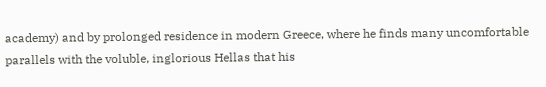academy) and by prolonged residence in modern Greece, where he finds many uncomfortable parallels with the voluble, inglorious Hellas that his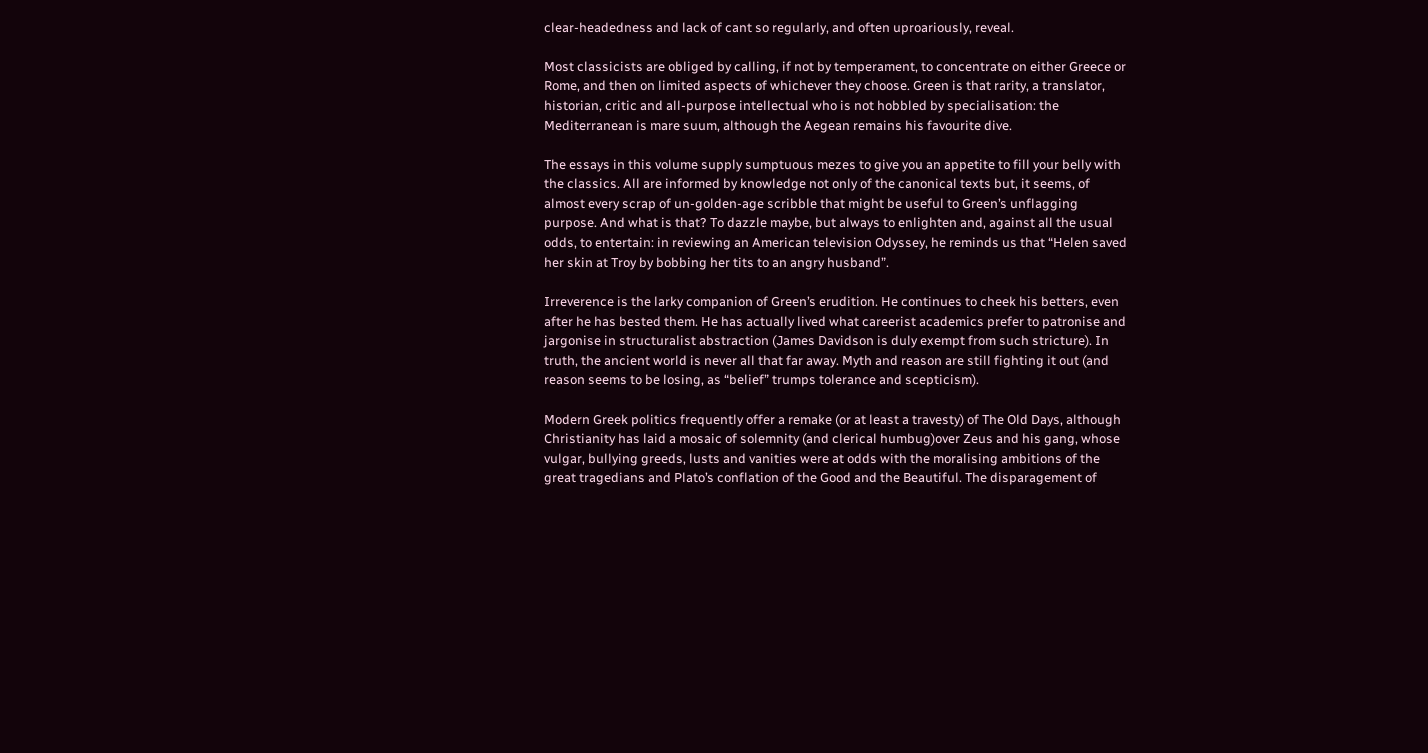clear-headedness and lack of cant so regularly, and often uproariously, reveal.

Most classicists are obliged by calling, if not by temperament, to concentrate on either Greece or Rome, and then on limited aspects of whichever they choose. Green is that rarity, a translator, historian, critic and all-purpose intellectual who is not hobbled by specialisation: the Mediterranean is mare suum, although the Aegean remains his favourite dive.

The essays in this volume supply sumptuous mezes to give you an appetite to fill your belly with the classics. All are informed by knowledge not only of the canonical texts but, it seems, of almost every scrap of un-golden-age scribble that might be useful to Green’s unflagging purpose. And what is that? To dazzle maybe, but always to enlighten and, against all the usual odds, to entertain: in reviewing an American television Odyssey, he reminds us that “Helen saved her skin at Troy by bobbing her tits to an angry husband”.

Irreverence is the larky companion of Green’s erudition. He continues to cheek his betters, even after he has bested them. He has actually lived what careerist academics prefer to patronise and jargonise in structuralist abstraction (James Davidson is duly exempt from such stricture). In truth, the ancient world is never all that far away. Myth and reason are still fighting it out (and reason seems to be losing, as “belief” trumps tolerance and scepticism).

Modern Greek politics frequently offer a remake (or at least a travesty) of The Old Days, although Christianity has laid a mosaic of solemnity (and clerical humbug)over Zeus and his gang, whose vulgar, bullying greeds, lusts and vanities were at odds with the moralising ambitions of the great tragedians and Plato’s conflation of the Good and the Beautiful. The disparagement of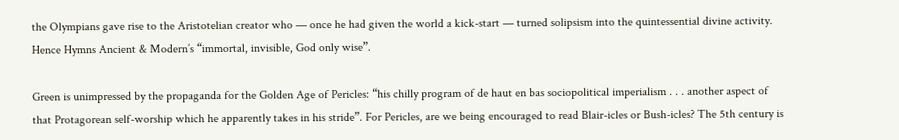the Olympians gave rise to the Aristotelian creator who — once he had given the world a kick-start — turned solipsism into the quintessential divine activity. Hence Hymns Ancient & Modern’s “immortal, invisible, God only wise”.

Green is unimpressed by the propaganda for the Golden Age of Pericles: “his chilly program of de haut en bas sociopolitical imperialism . . . another aspect of that Protagorean self-worship which he apparently takes in his stride”. For Pericles, are we being encouraged to read Blair-icles or Bush-icles? The 5th century is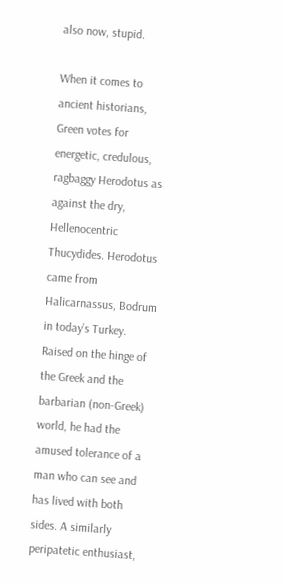also now, stupid.

When it comes to ancient historians, Green votes for energetic, credulous, ragbaggy Herodotus as against the dry, Hellenocentric Thucydides. Herodotus came from Halicarnassus, Bodrum in today’s Turkey. Raised on the hinge of the Greek and the barbarian (non-Greek) world, he had the amused tolerance of a man who can see and has lived with both sides. A similarly peripatetic enthusiast,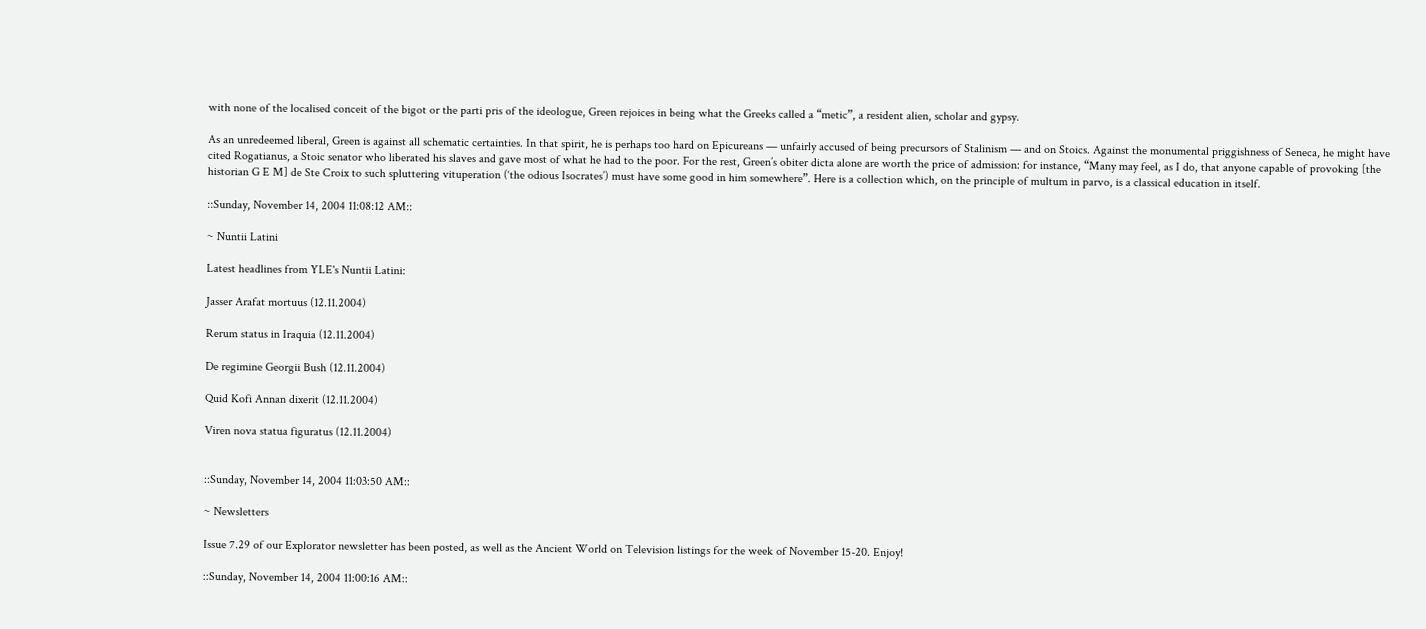with none of the localised conceit of the bigot or the parti pris of the ideologue, Green rejoices in being what the Greeks called a “metic”, a resident alien, scholar and gypsy.

As an unredeemed liberal, Green is against all schematic certainties. In that spirit, he is perhaps too hard on Epicureans — unfairly accused of being precursors of Stalinism — and on Stoics. Against the monumental priggishness of Seneca, he might have cited Rogatianus, a Stoic senator who liberated his slaves and gave most of what he had to the poor. For the rest, Green’s obiter dicta alone are worth the price of admission: for instance, “Many may feel, as I do, that anyone capable of provoking [the historian G E M] de Ste Croix to such spluttering vituperation (‘the odious Isocrates’) must have some good in him somewhere”. Here is a collection which, on the principle of multum in parvo, is a classical education in itself.

::Sunday, November 14, 2004 11:08:12 AM::

~ Nuntii Latini

Latest headlines from YLE's Nuntii Latini:

Jasser Arafat mortuus (12.11.2004)

Rerum status in Iraquia (12.11.2004)

De regimine Georgii Bush (12.11.2004)

Quid Kofi Annan dixerit (12.11.2004)

Viren nova statua figuratus (12.11.2004)


::Sunday, November 14, 2004 11:03:50 AM::

~ Newsletters

Issue 7.29 of our Explorator newsletter has been posted, as well as the Ancient World on Television listings for the week of November 15-20. Enjoy!

::Sunday, November 14, 2004 11:00:16 AM::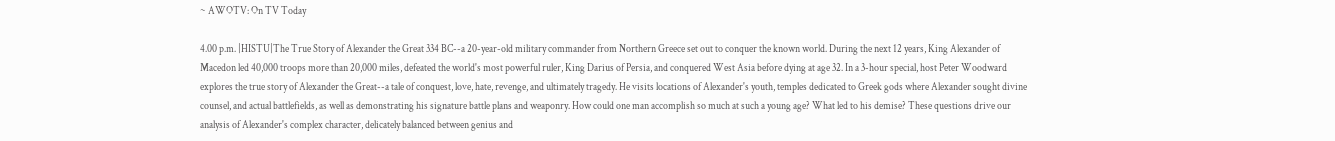~ AWOTV: On TV Today

4.00 p.m. |HISTU|The True Story of Alexander the Great 334 BC--a 20-year-old military commander from Northern Greece set out to conquer the known world. During the next 12 years, King Alexander of Macedon led 40,000 troops more than 20,000 miles, defeated the world's most powerful ruler, King Darius of Persia, and conquered West Asia before dying at age 32. In a 3-hour special, host Peter Woodward explores the true story of Alexander the Great--a tale of conquest, love, hate, revenge, and ultimately tragedy. He visits locations of Alexander's youth, temples dedicated to Greek gods where Alexander sought divine counsel, and actual battlefields, as well as demonstrating his signature battle plans and weaponry. How could one man accomplish so much at such a young age? What led to his demise? These questions drive our analysis of Alexander's complex character, delicately balanced between genius and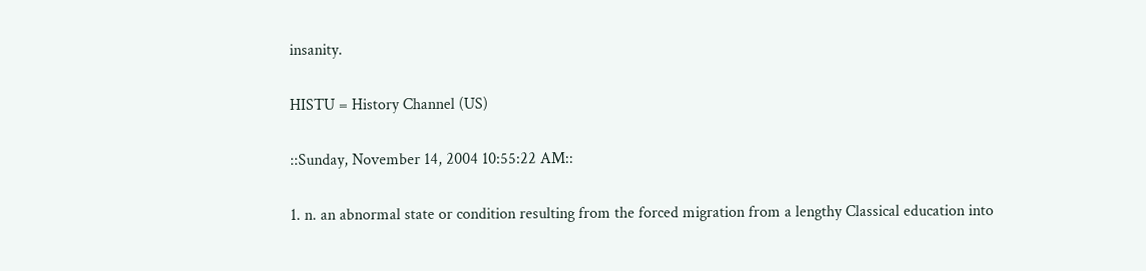insanity.

HISTU = History Channel (US)

::Sunday, November 14, 2004 10:55:22 AM::

1. n. an abnormal state or condition resulting from the forced migration from a lengthy Classical education into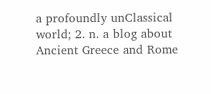a profoundly unClassical world; 2. n. a blog about Ancient Greece and Rome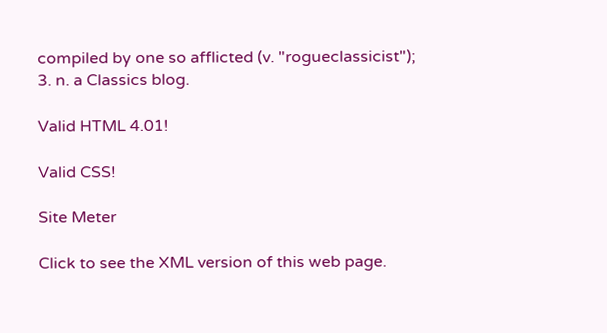compiled by one so afflicted (v. "rogueclassicist"); 3. n. a Classics blog.

Valid HTML 4.01!

Valid CSS!

Site Meter

Click to see the XML version of this web page.